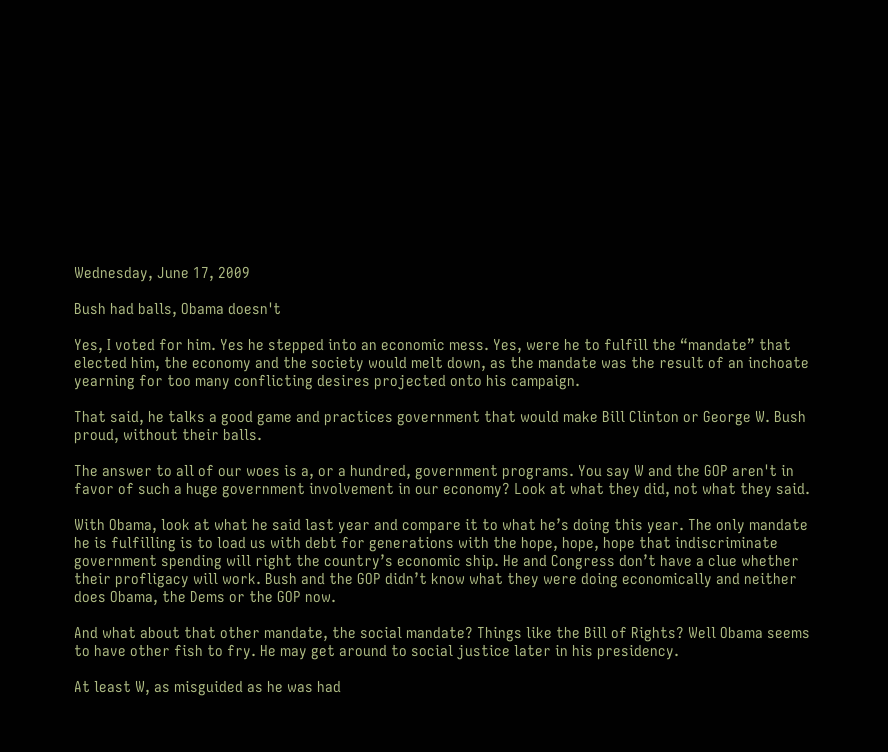Wednesday, June 17, 2009

Bush had balls, Obama doesn't

Yes, I voted for him. Yes he stepped into an economic mess. Yes, were he to fulfill the “mandate” that elected him, the economy and the society would melt down, as the mandate was the result of an inchoate yearning for too many conflicting desires projected onto his campaign.

That said, he talks a good game and practices government that would make Bill Clinton or George W. Bush proud, without their balls.

The answer to all of our woes is a, or a hundred, government programs. You say W and the GOP aren't in favor of such a huge government involvement in our economy? Look at what they did, not what they said.

With Obama, look at what he said last year and compare it to what he’s doing this year. The only mandate he is fulfilling is to load us with debt for generations with the hope, hope, hope that indiscriminate government spending will right the country’s economic ship. He and Congress don’t have a clue whether their profligacy will work. Bush and the GOP didn’t know what they were doing economically and neither does Obama, the Dems or the GOP now.

And what about that other mandate, the social mandate? Things like the Bill of Rights? Well Obama seems to have other fish to fry. He may get around to social justice later in his presidency.

At least W, as misguided as he was had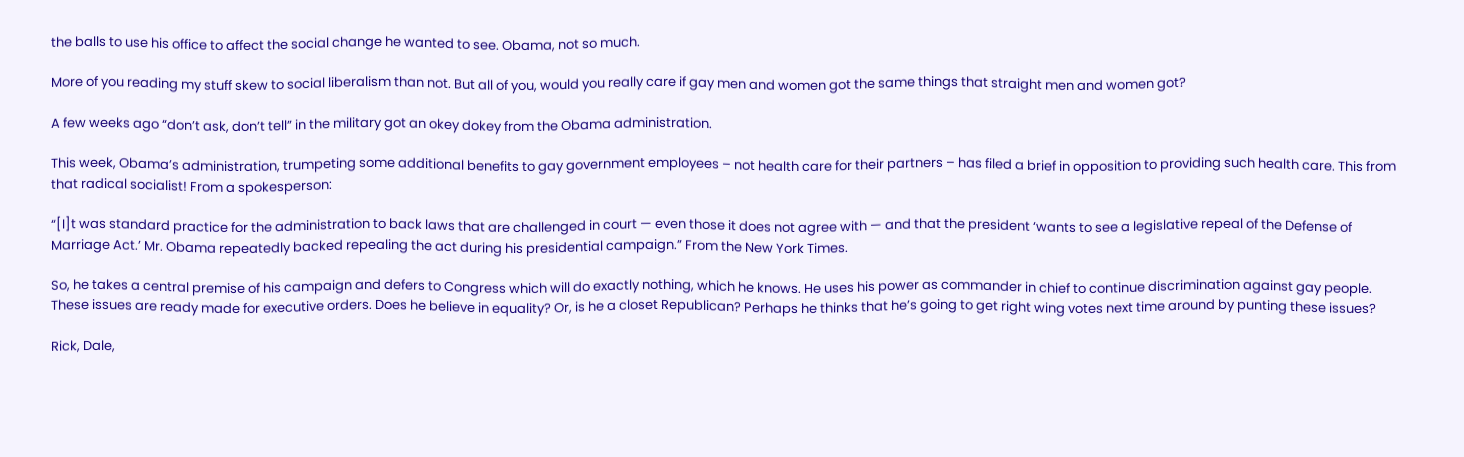the balls to use his office to affect the social change he wanted to see. Obama, not so much.

More of you reading my stuff skew to social liberalism than not. But all of you, would you really care if gay men and women got the same things that straight men and women got?

A few weeks ago “don’t ask, don’t tell” in the military got an okey dokey from the Obama administration.

This week, Obama’s administration, trumpeting some additional benefits to gay government employees – not health care for their partners – has filed a brief in opposition to providing such health care. This from that radical socialist! From a spokesperson:

“[I]t was standard practice for the administration to back laws that are challenged in court — even those it does not agree with — and that the president ‘wants to see a legislative repeal of the Defense of Marriage Act.’ Mr. Obama repeatedly backed repealing the act during his presidential campaign.” From the New York Times.

So, he takes a central premise of his campaign and defers to Congress which will do exactly nothing, which he knows. He uses his power as commander in chief to continue discrimination against gay people. These issues are ready made for executive orders. Does he believe in equality? Or, is he a closet Republican? Perhaps he thinks that he’s going to get right wing votes next time around by punting these issues?

Rick, Dale,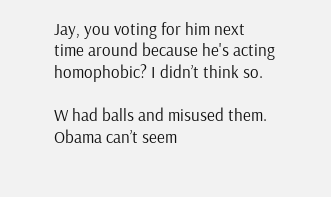Jay, you voting for him next time around because he's acting homophobic? I didn’t think so.

W had balls and misused them. Obama can’t seem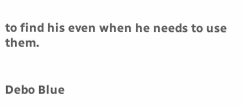to find his even when he needs to use them.


Debo Blue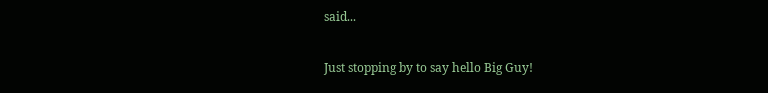said...

Just stopping by to say hello Big Guy!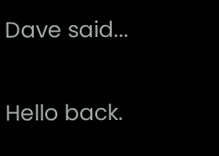Dave said...

Hello back.